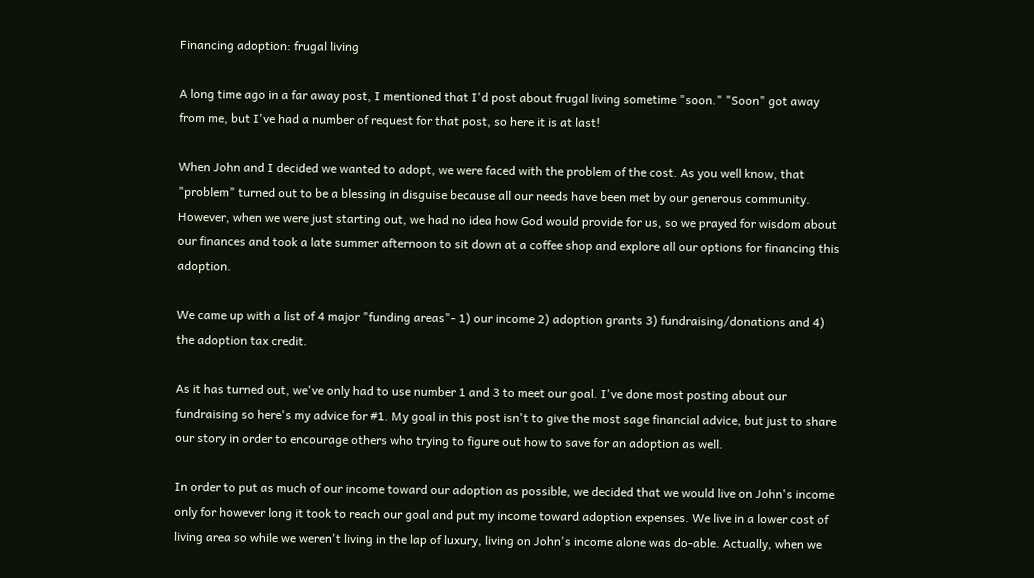Financing adoption: frugal living

A long time ago in a far away post, I mentioned that I'd post about frugal living sometime "soon." "Soon" got away from me, but I've had a number of request for that post, so here it is at last!

When John and I decided we wanted to adopt, we were faced with the problem of the cost. As you well know, that "problem" turned out to be a blessing in disguise because all our needs have been met by our generous community. However, when we were just starting out, we had no idea how God would provide for us, so we prayed for wisdom about our finances and took a late summer afternoon to sit down at a coffee shop and explore all our options for financing this adoption.

We came up with a list of 4 major "funding areas"- 1) our income 2) adoption grants 3) fundraising/donations and 4) the adoption tax credit.

As it has turned out, we've only had to use number 1 and 3 to meet our goal. I've done most posting about our fundraising so here's my advice for #1. My goal in this post isn't to give the most sage financial advice, but just to share our story in order to encourage others who trying to figure out how to save for an adoption as well.

In order to put as much of our income toward our adoption as possible, we decided that we would live on John's income only for however long it took to reach our goal and put my income toward adoption expenses. We live in a lower cost of living area so while we weren't living in the lap of luxury, living on John's income alone was do-able. Actually, when we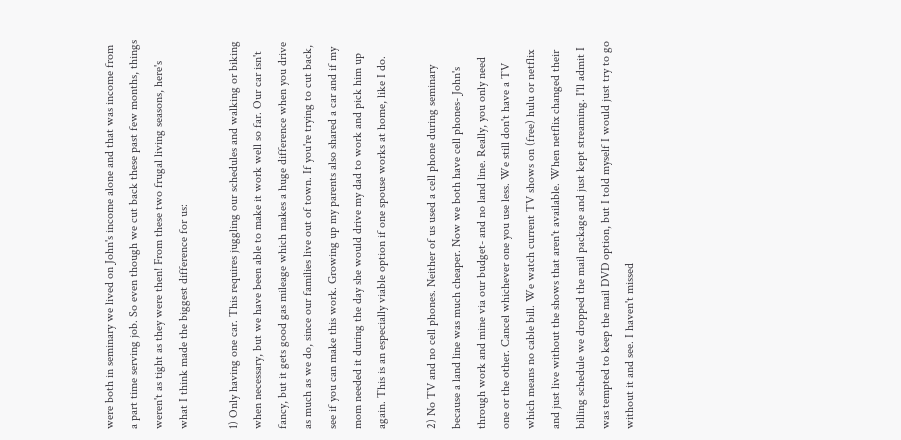were both in seminary we lived on John's income alone and that was income from a part time serving job. So even though we cut back these past few months, things weren't as tight as they were then! From these two frugal living seasons, here's what I think made the biggest difference for us:

1) Only having one car. This requires juggling our schedules and walking or biking when necessary, but we have been able to make it work well so far. Our car isn't fancy, but it gets good gas mileage which makes a huge difference when you drive as much as we do, since our families live out of town. If you're trying to cut back, see if you can make this work. Growing up my parents also shared a car and if my mom needed it during the day she would drive my dad to work and pick him up again. This is an especially viable option if one spouse works at home, like I do.

2) No TV and no cell phones. Neither of us used a cell phone during seminary because a land line was much cheaper. Now we both have cell phones- John's through work and mine via our budget- and no land line. Really, you only need one or the other. Cancel whichever one you use less. We still don't have a TV which means no cable bill. We watch current TV shows on (free) hulu or netflix and just live without the shows that aren't available. When netflix changed their billing schedule we dropped the mail package and just kept streaming. I'll admit I was tempted to keep the mail DVD option, but I told myself I would just try to go without it and see. I haven't missed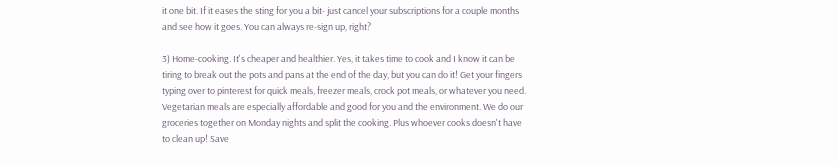it one bit. If it eases the sting for you a bit- just cancel your subscriptions for a couple months and see how it goes. You can always re-sign up, right?

3) Home-cooking. It's cheaper and healthier. Yes, it takes time to cook and I know it can be tiring to break out the pots and pans at the end of the day, but you can do it! Get your fingers typing over to pinterest for quick meals, freezer meals, crock pot meals, or whatever you need. Vegetarian meals are especially affordable and good for you and the environment. We do our groceries together on Monday nights and split the cooking. Plus whoever cooks doesn't have to clean up! Save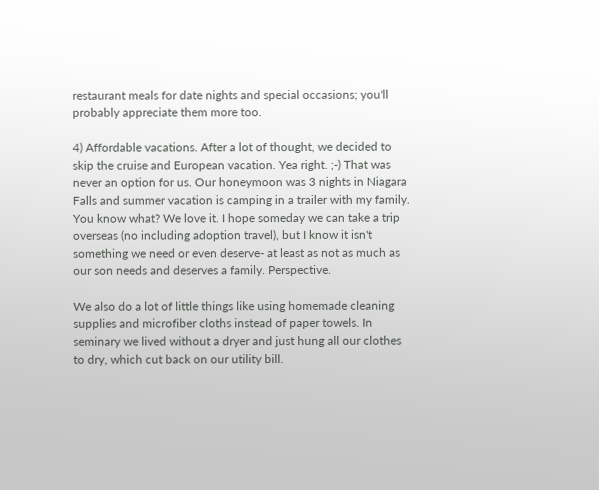restaurant meals for date nights and special occasions; you'll probably appreciate them more too.

4) Affordable vacations. After a lot of thought, we decided to skip the cruise and European vacation. Yea right. ;-) That was never an option for us. Our honeymoon was 3 nights in Niagara Falls and summer vacation is camping in a trailer with my family. You know what? We love it. I hope someday we can take a trip overseas (no including adoption travel), but I know it isn't something we need or even deserve- at least as not as much as our son needs and deserves a family. Perspective.

We also do a lot of little things like using homemade cleaning supplies and microfiber cloths instead of paper towels. In seminary we lived without a dryer and just hung all our clothes to dry, which cut back on our utility bill.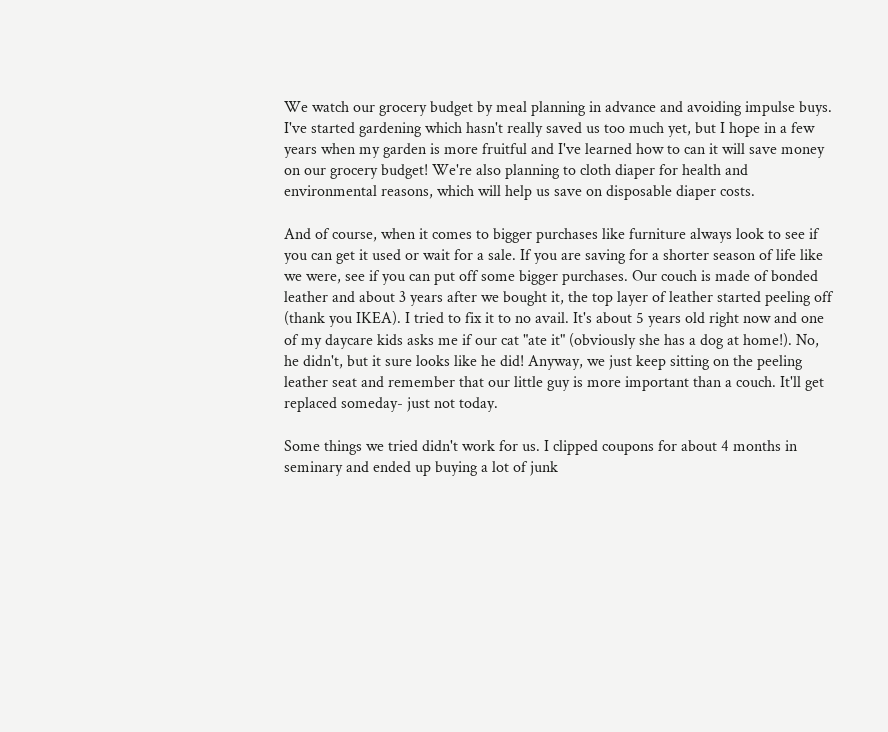We watch our grocery budget by meal planning in advance and avoiding impulse buys. I've started gardening which hasn't really saved us too much yet, but I hope in a few years when my garden is more fruitful and I've learned how to can it will save money on our grocery budget! We're also planning to cloth diaper for health and environmental reasons, which will help us save on disposable diaper costs.

And of course, when it comes to bigger purchases like furniture always look to see if you can get it used or wait for a sale. If you are saving for a shorter season of life like we were, see if you can put off some bigger purchases. Our couch is made of bonded leather and about 3 years after we bought it, the top layer of leather started peeling off (thank you IKEA). I tried to fix it to no avail. It's about 5 years old right now and one of my daycare kids asks me if our cat "ate it" (obviously she has a dog at home!). No, he didn't, but it sure looks like he did! Anyway, we just keep sitting on the peeling leather seat and remember that our little guy is more important than a couch. It'll get replaced someday- just not today.

Some things we tried didn't work for us. I clipped coupons for about 4 months in seminary and ended up buying a lot of junk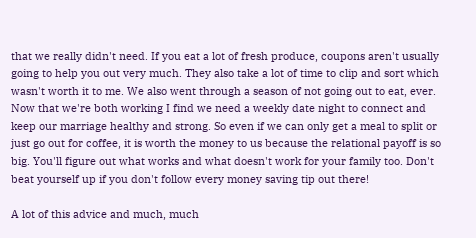that we really didn't need. If you eat a lot of fresh produce, coupons aren't usually going to help you out very much. They also take a lot of time to clip and sort which wasn't worth it to me. We also went through a season of not going out to eat, ever. Now that we're both working I find we need a weekly date night to connect and keep our marriage healthy and strong. So even if we can only get a meal to split or just go out for coffee, it is worth the money to us because the relational payoff is so big. You'll figure out what works and what doesn't work for your family too. Don't beat yourself up if you don't follow every money saving tip out there!

A lot of this advice and much, much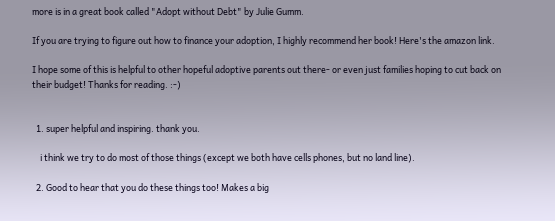more is in a great book called "Adopt without Debt" by Julie Gumm.

If you are trying to figure out how to finance your adoption, I highly recommend her book! Here's the amazon link.

I hope some of this is helpful to other hopeful adoptive parents out there- or even just families hoping to cut back on their budget! Thanks for reading. :-)


  1. super helpful and inspiring. thank you.

    i think we try to do most of those things (except we both have cells phones, but no land line).

  2. Good to hear that you do these things too! Makes a big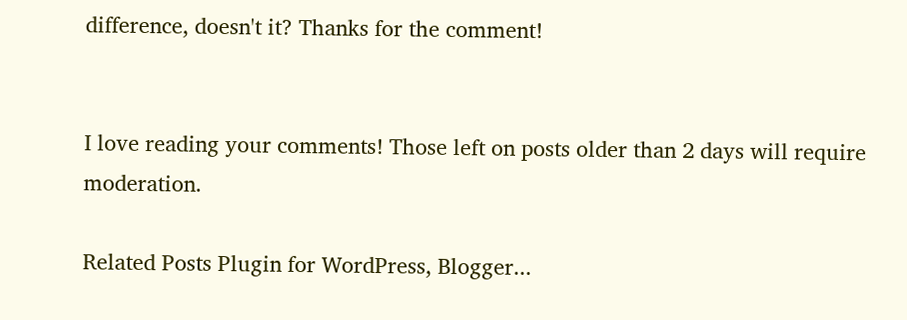difference, doesn't it? Thanks for the comment!


I love reading your comments! Those left on posts older than 2 days will require moderation.

Related Posts Plugin for WordPress, Blogger...